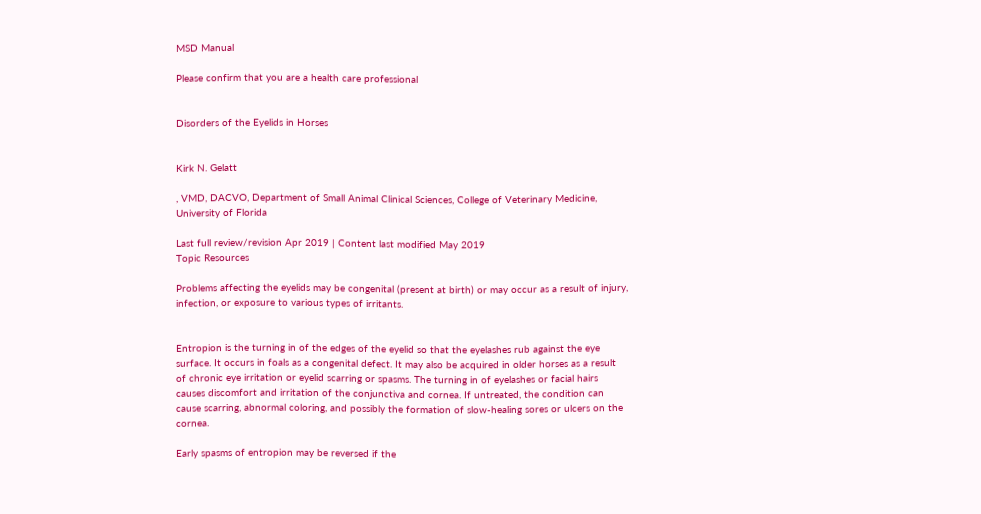MSD Manual

Please confirm that you are a health care professional


Disorders of the Eyelids in Horses


Kirk N. Gelatt

, VMD, DACVO, Department of Small Animal Clinical Sciences, College of Veterinary Medicine, University of Florida

Last full review/revision Apr 2019 | Content last modified May 2019
Topic Resources

Problems affecting the eyelids may be congenital (present at birth) or may occur as a result of injury, infection, or exposure to various types of irritants.


Entropion is the turning in of the edges of the eyelid so that the eyelashes rub against the eye surface. It occurs in foals as a congenital defect. It may also be acquired in older horses as a result of chronic eye irritation or eyelid scarring or spasms. The turning in of eyelashes or facial hairs causes discomfort and irritation of the conjunctiva and cornea. If untreated, the condition can cause scarring, abnormal coloring, and possibly the formation of slow-healing sores or ulcers on the cornea.

Early spasms of entropion may be reversed if the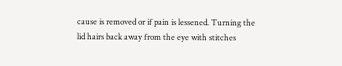cause is removed or if pain is lessened. Turning the lid hairs back away from the eye with stitches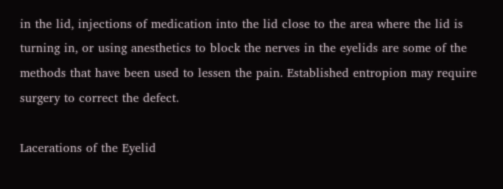in the lid, injections of medication into the lid close to the area where the lid is turning in, or using anesthetics to block the nerves in the eyelids are some of the methods that have been used to lessen the pain. Established entropion may require surgery to correct the defect.

Lacerations of the Eyelid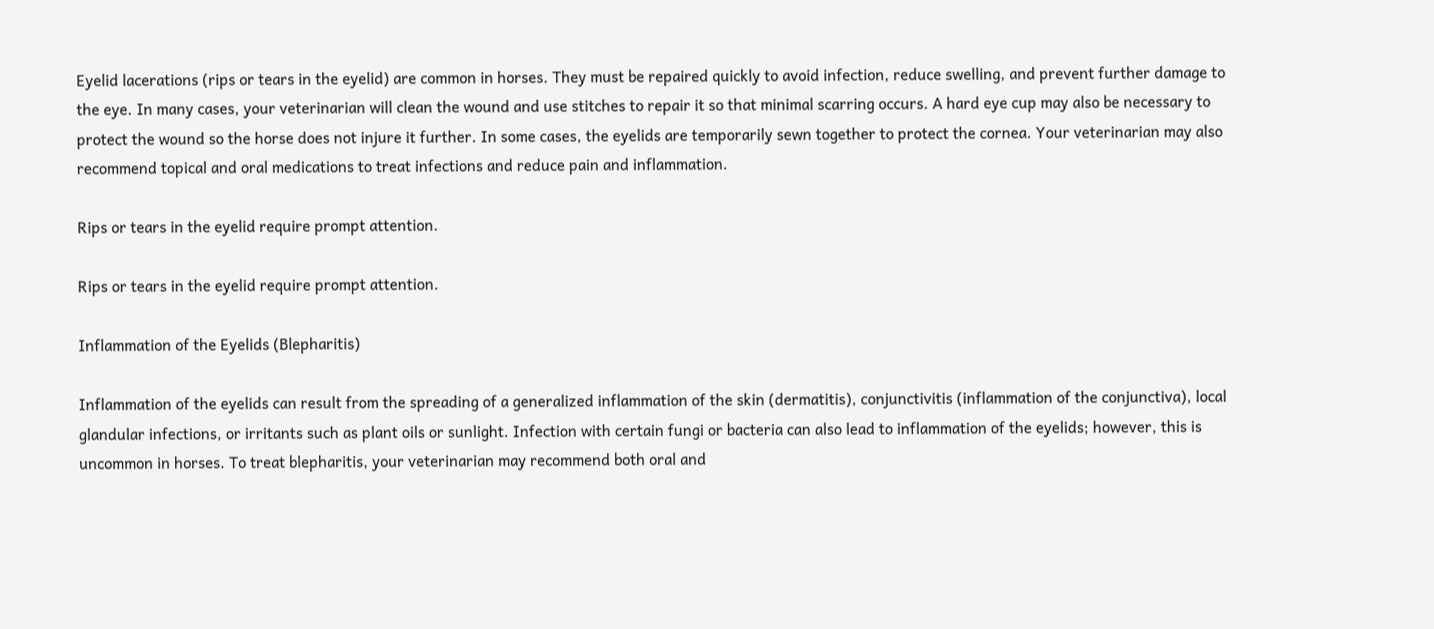Eyelid lacerations (rips or tears in the eyelid) are common in horses. They must be repaired quickly to avoid infection, reduce swelling, and prevent further damage to the eye. In many cases, your veterinarian will clean the wound and use stitches to repair it so that minimal scarring occurs. A hard eye cup may also be necessary to protect the wound so the horse does not injure it further. In some cases, the eyelids are temporarily sewn together to protect the cornea. Your veterinarian may also recommend topical and oral medications to treat infections and reduce pain and inflammation.

Rips or tears in the eyelid require prompt attention.

Rips or tears in the eyelid require prompt attention.

Inflammation of the Eyelids (Blepharitis)

Inflammation of the eyelids can result from the spreading of a generalized inflammation of the skin (dermatitis), conjunctivitis (inflammation of the conjunctiva), local glandular infections, or irritants such as plant oils or sunlight. Infection with certain fungi or bacteria can also lead to inflammation of the eyelids; however, this is uncommon in horses. To treat blepharitis, your veterinarian may recommend both oral and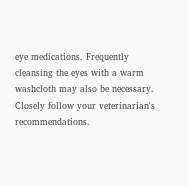eye medications. Frequently cleansing the eyes with a warm washcloth may also be necessary. Closely follow your veterinarian's recommendations.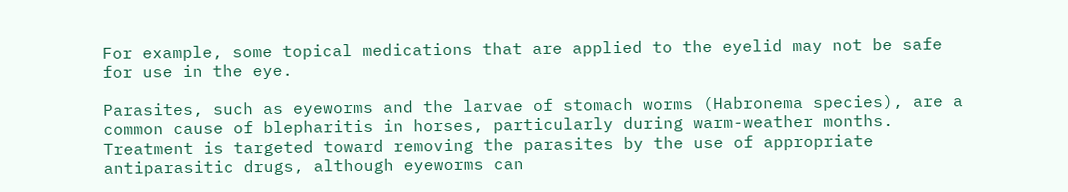For example, some topical medications that are applied to the eyelid may not be safe for use in the eye.

Parasites, such as eyeworms and the larvae of stomach worms (Habronema species), are a common cause of blepharitis in horses, particularly during warm-weather months. Treatment is targeted toward removing the parasites by the use of appropriate antiparasitic drugs, although eyeworms can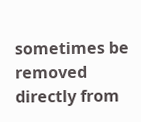sometimes be removed directly from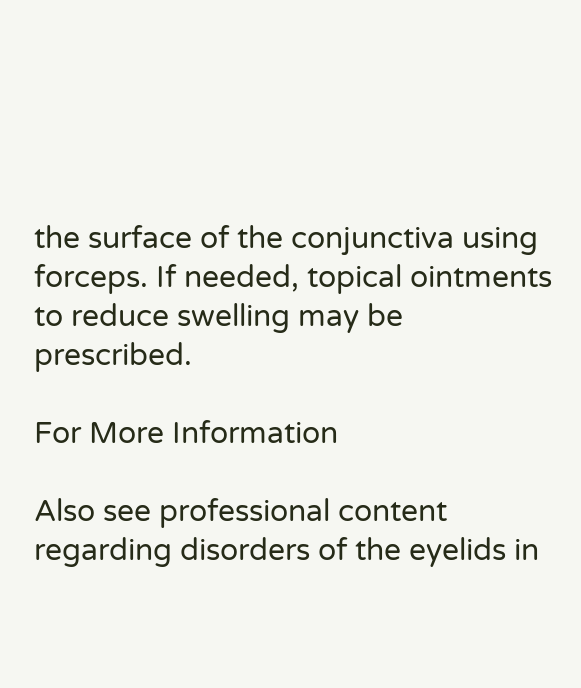the surface of the conjunctiva using forceps. If needed, topical ointments to reduce swelling may be prescribed.

For More Information

Also see professional content regarding disorders of the eyelids in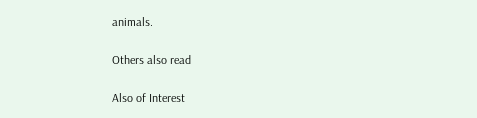animals.

Others also read

Also of Interest